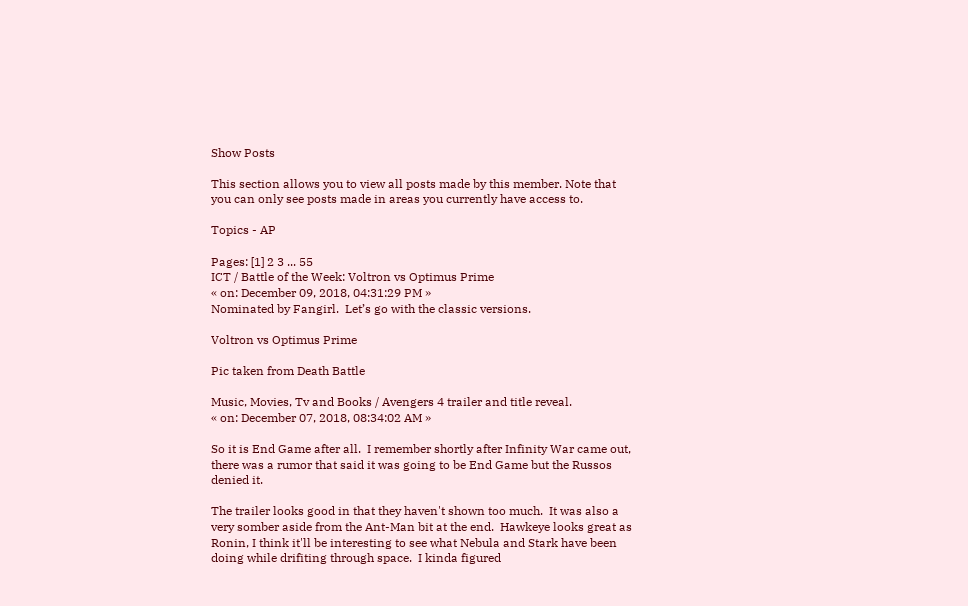Show Posts

This section allows you to view all posts made by this member. Note that you can only see posts made in areas you currently have access to.

Topics - AP

Pages: [1] 2 3 ... 55
ICT / Battle of the Week: Voltron vs Optimus Prime
« on: December 09, 2018, 04:31:29 PM »
Nominated by Fangirl.  Let’s go with the classic versions.

Voltron vs Optimus Prime

Pic taken from Death Battle

Music, Movies, Tv and Books / Avengers 4 trailer and title reveal.
« on: December 07, 2018, 08:34:02 AM »

So it is End Game after all.  I remember shortly after Infinity War came out, there was a rumor that said it was going to be End Game but the Russos denied it.

The trailer looks good in that they haven't shown too much.  It was also a very somber aside from the Ant-Man bit at the end.  Hawkeye looks great as Ronin, I think it'll be interesting to see what Nebula and Stark have been doing while drifiting through space.  I kinda figured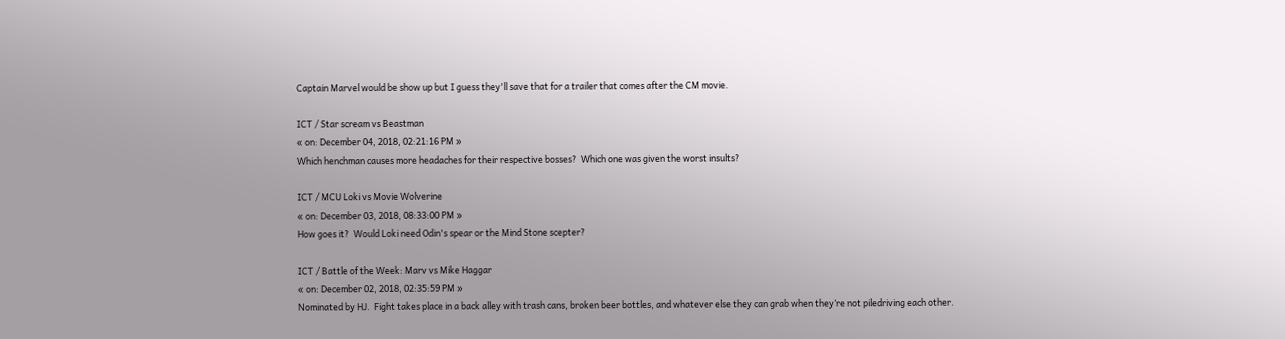Captain Marvel would be show up but I guess they'll save that for a trailer that comes after the CM movie.

ICT / Star scream vs Beastman
« on: December 04, 2018, 02:21:16 PM »
Which henchman causes more headaches for their respective bosses?  Which one was given the worst insults?

ICT / MCU Loki vs Movie Wolverine
« on: December 03, 2018, 08:33:00 PM »
How goes it?  Would Loki need Odin's spear or the Mind Stone scepter?

ICT / Battle of the Week: Marv vs Mike Haggar
« on: December 02, 2018, 02:35:59 PM »
Nominated by HJ.  Fight takes place in a back alley with trash cans, broken beer bottles, and whatever else they can grab when they’re not piledriving each other.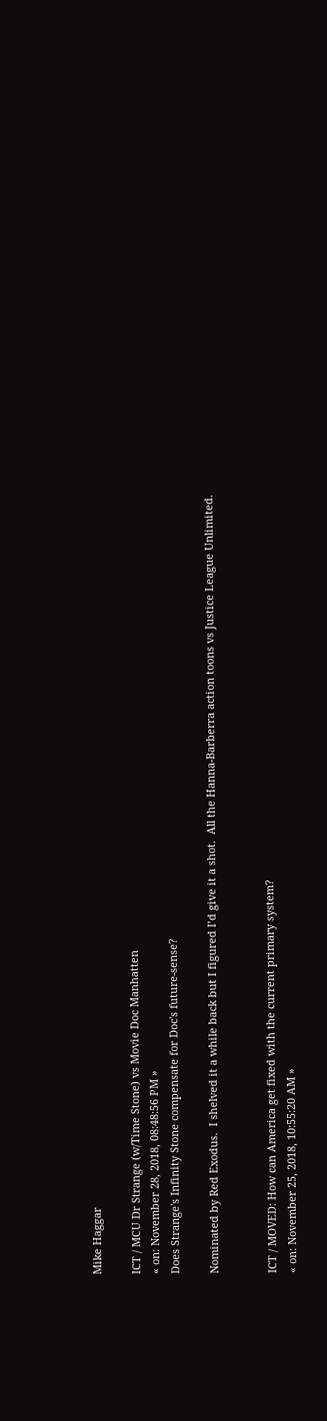Mike Haggar

ICT / MCU Dr Strange (w/Time Stone) vs Movie Doc Manhatten
« on: November 28, 2018, 08:48:56 PM »
Does Strange's Infinity Stone compensate for Doc's future-sense?

Nominated by Red Exodus.  I shelved it a while back but I figured I’d give it a shot.  All the Hanna-Barberra action toons vs Justice League Unlimited.


ICT / MOVED: How can America get fixed with the current primary system?
« on: November 25, 2018, 10:55:20 AM »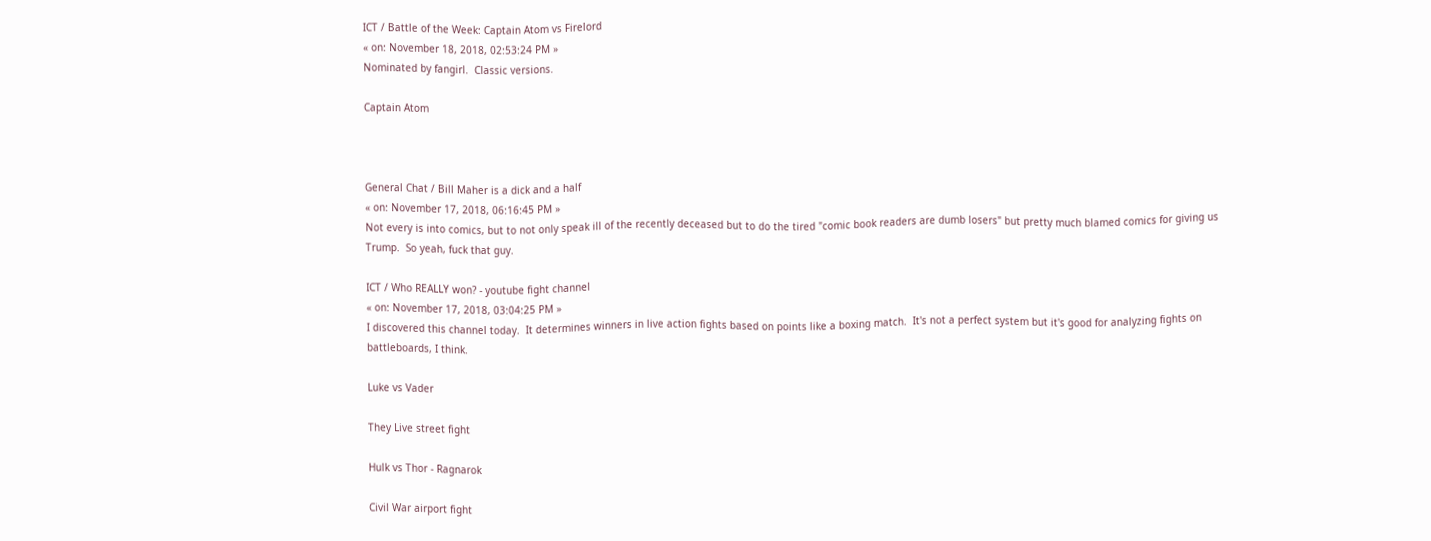ICT / Battle of the Week: Captain Atom vs Firelord
« on: November 18, 2018, 02:53:24 PM »
Nominated by fangirl.  Classic versions.

Captain Atom



General Chat / Bill Maher is a dick and a half
« on: November 17, 2018, 06:16:45 PM »
Not every is into comics, but to not only speak ill of the recently deceased but to do the tired "comic book readers are dumb losers" but pretty much blamed comics for giving us Trump.  So yeah, fuck that guy.

ICT / Who REALLY won? - youtube fight channel
« on: November 17, 2018, 03:04:25 PM »
I discovered this channel today.  It determines winners in live action fights based on points like a boxing match.  It's not a perfect system but it's good for analyzing fights on battleboards, I think.

Luke vs Vader

They Live street fight

Hulk vs Thor - Ragnarok

Civil War airport fight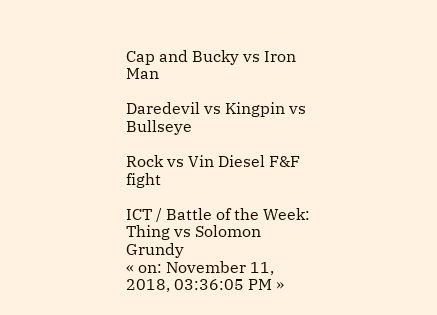Cap and Bucky vs Iron Man

Daredevil vs Kingpin vs Bullseye

Rock vs Vin Diesel F&F fight

ICT / Battle of the Week: Thing vs Solomon Grundy
« on: November 11, 2018, 03:36:05 PM »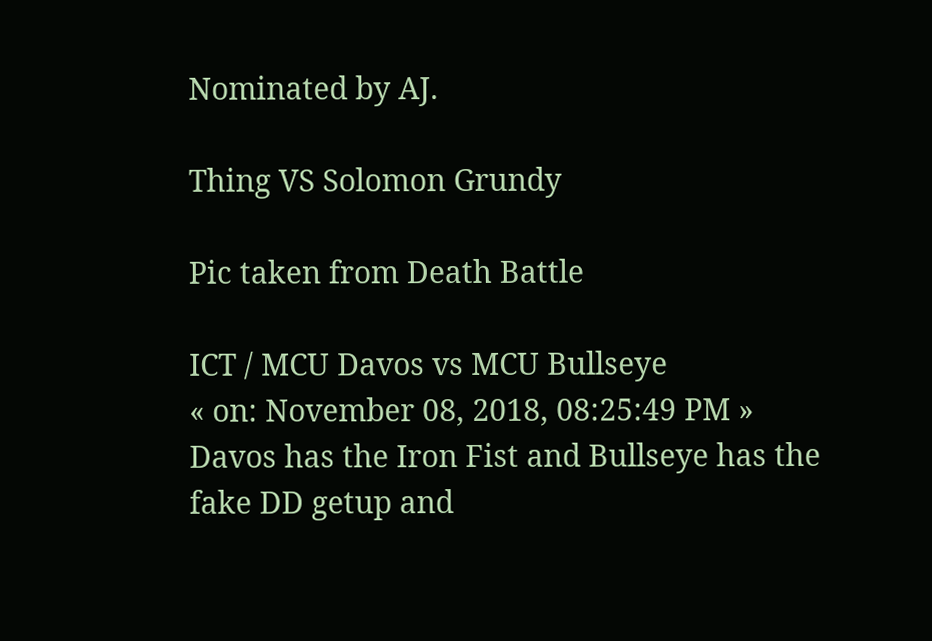Nominated by AJ.

Thing VS Solomon Grundy

Pic taken from Death Battle

ICT / MCU Davos vs MCU Bullseye
« on: November 08, 2018, 08:25:49 PM »
Davos has the Iron Fist and Bullseye has the fake DD getup and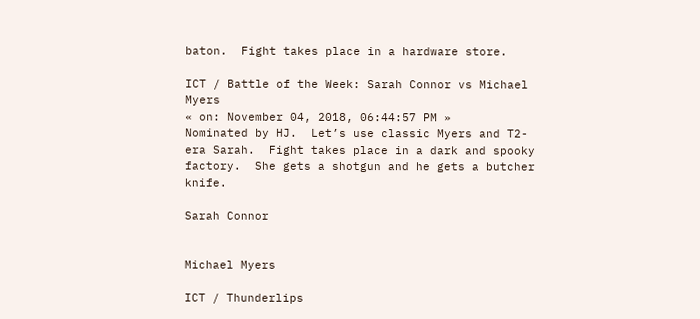baton.  Fight takes place in a hardware store.

ICT / Battle of the Week: Sarah Connor vs Michael Myers
« on: November 04, 2018, 06:44:57 PM »
Nominated by HJ.  Let’s use classic Myers and T2-era Sarah.  Fight takes place in a dark and spooky factory.  She gets a shotgun and he gets a butcher knife.

Sarah Connor


Michael Myers

ICT / Thunderlips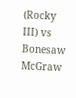(Rocky III) vs Bonesaw McGraw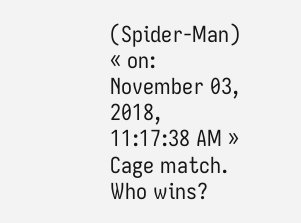(Spider-Man)
« on: November 03, 2018, 11:17:38 AM »
Cage match.  Who wins?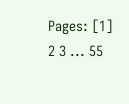Pages: [1] 2 3 ... 55